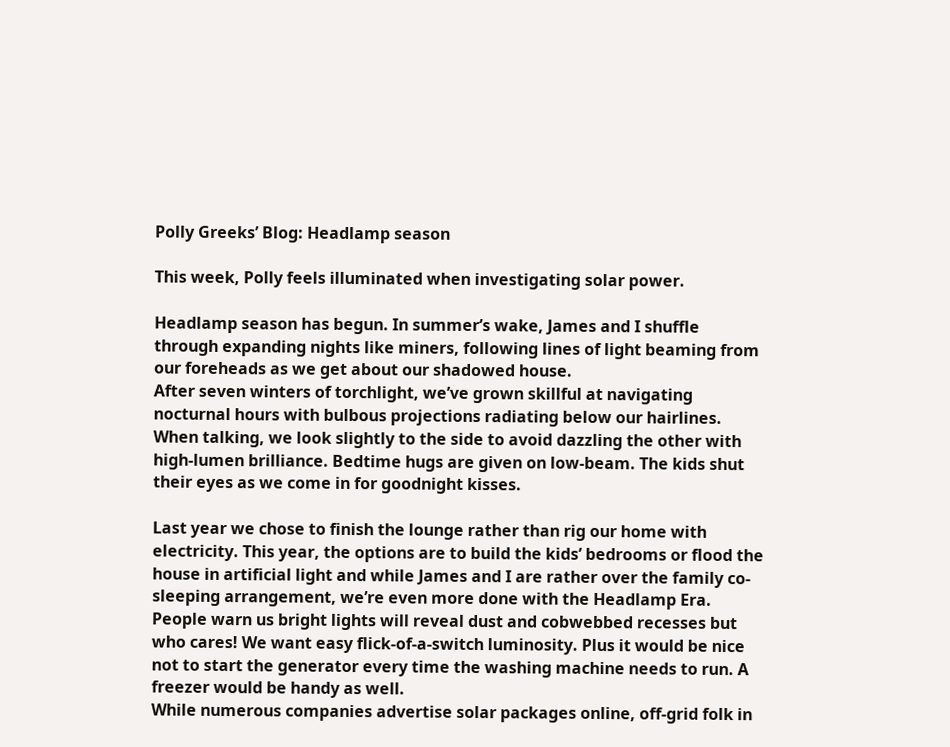Polly Greeks’ Blog: Headlamp season

This week, Polly feels illuminated when investigating solar power.

Headlamp season has begun. In summer’s wake, James and I shuffle through expanding nights like miners, following lines of light beaming from our foreheads as we get about our shadowed house.
After seven winters of torchlight, we’ve grown skillful at navigating nocturnal hours with bulbous projections radiating below our hairlines. When talking, we look slightly to the side to avoid dazzling the other with high-lumen brilliance. Bedtime hugs are given on low-beam. The kids shut their eyes as we come in for goodnight kisses.

Last year we chose to finish the lounge rather than rig our home with electricity. This year, the options are to build the kids’ bedrooms or flood the house in artificial light and while James and I are rather over the family co-sleeping arrangement, we’re even more done with the Headlamp Era. People warn us bright lights will reveal dust and cobwebbed recesses but who cares! We want easy flick-of-a-switch luminosity. Plus it would be nice not to start the generator every time the washing machine needs to run. A freezer would be handy as well.
While numerous companies advertise solar packages online, off-grid folk in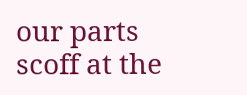our parts scoff at the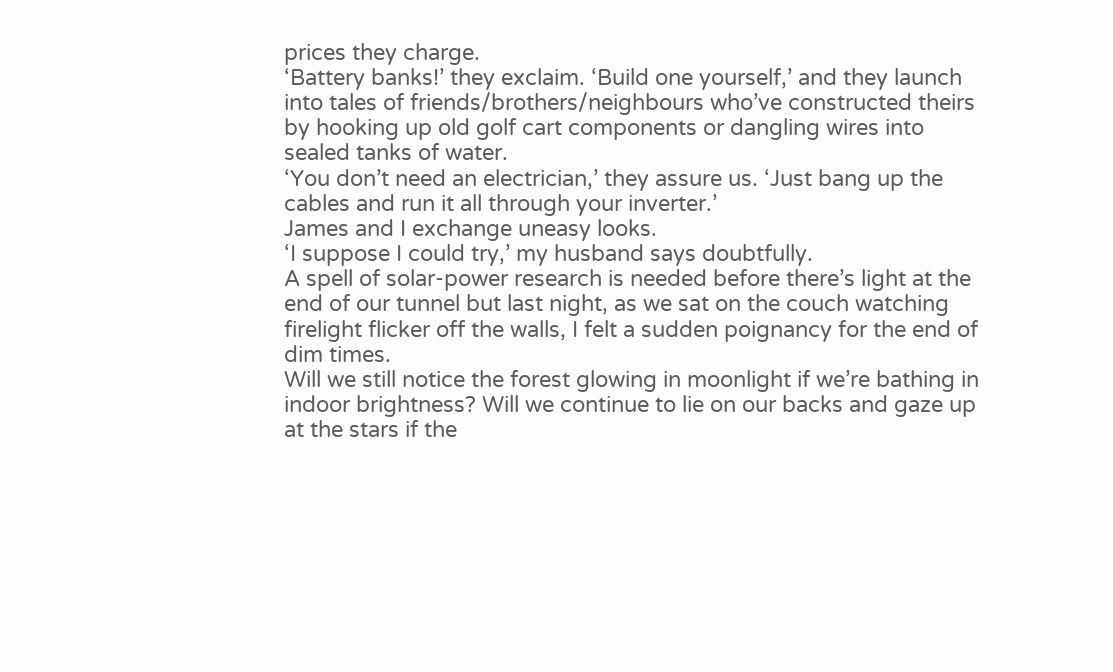prices they charge.
‘Battery banks!’ they exclaim. ‘Build one yourself,’ and they launch into tales of friends/brothers/neighbours who’ve constructed theirs by hooking up old golf cart components or dangling wires into sealed tanks of water.
‘You don’t need an electrician,’ they assure us. ‘Just bang up the cables and run it all through your inverter.’
James and I exchange uneasy looks.
‘I suppose I could try,’ my husband says doubtfully.
A spell of solar-power research is needed before there’s light at the end of our tunnel but last night, as we sat on the couch watching firelight flicker off the walls, I felt a sudden poignancy for the end of dim times.
Will we still notice the forest glowing in moonlight if we’re bathing in indoor brightness? Will we continue to lie on our backs and gaze up at the stars if the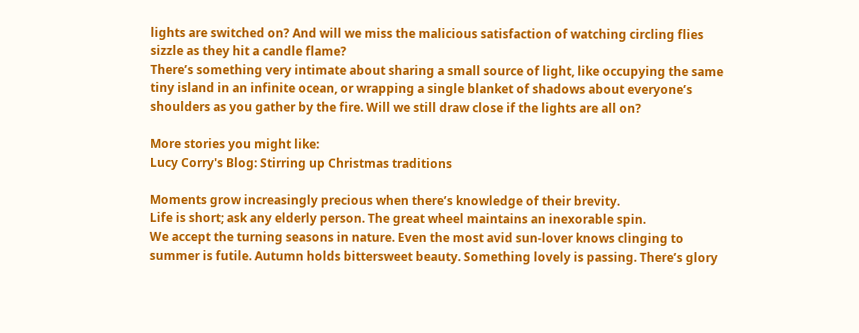lights are switched on? And will we miss the malicious satisfaction of watching circling flies sizzle as they hit a candle flame?
There’s something very intimate about sharing a small source of light, like occupying the same tiny island in an infinite ocean, or wrapping a single blanket of shadows about everyone’s shoulders as you gather by the fire. Will we still draw close if the lights are all on?

More stories you might like:
Lucy Corry's Blog: Stirring up Christmas traditions

Moments grow increasingly precious when there’s knowledge of their brevity.
Life is short; ask any elderly person. The great wheel maintains an inexorable spin.
We accept the turning seasons in nature. Even the most avid sun-lover knows clinging to summer is futile. Autumn holds bittersweet beauty. Something lovely is passing. There’s glory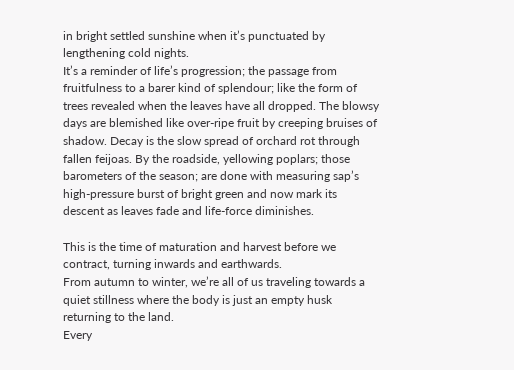in bright settled sunshine when it’s punctuated by lengthening cold nights.
It’s a reminder of life’s progression; the passage from fruitfulness to a barer kind of splendour; like the form of trees revealed when the leaves have all dropped. The blowsy days are blemished like over-ripe fruit by creeping bruises of shadow. Decay is the slow spread of orchard rot through fallen feijoas. By the roadside, yellowing poplars; those barometers of the season; are done with measuring sap’s high-pressure burst of bright green and now mark its descent as leaves fade and life-force diminishes.

This is the time of maturation and harvest before we contract, turning inwards and earthwards.
From autumn to winter, we’re all of us traveling towards a quiet stillness where the body is just an empty husk returning to the land.
Every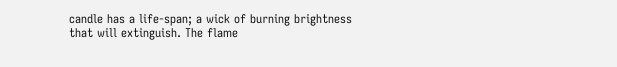candle has a life-span; a wick of burning brightness that will extinguish. The flame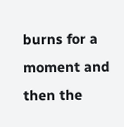burns for a moment and then the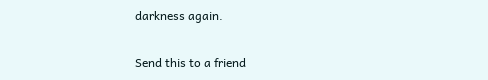darkness again.

Send this to a friend